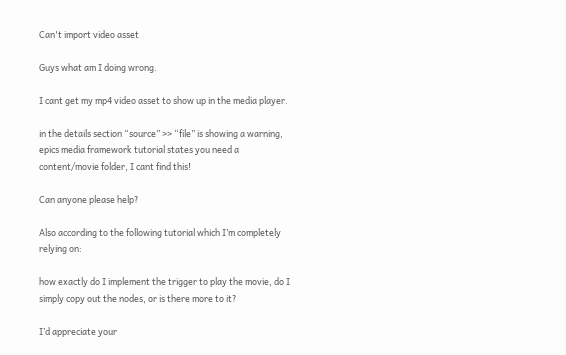Can't import video asset

Guys what am I doing wrong.

I cant get my mp4 video asset to show up in the media player.

in the details section “source” >> “file” is showing a warning, epics media framework tutorial states you need a content/movie folder, I cant find this!

Can anyone please help?

Also according to the following tutorial which I’m completely relying on:

how exactly do I implement the trigger to play the movie, do I simply copy out the nodes, or is there more to it?

I’d appreciate your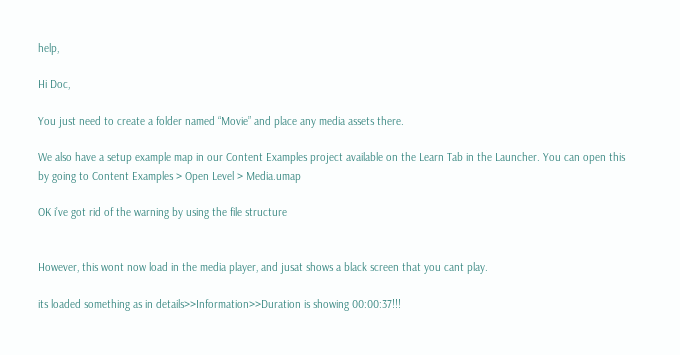help,

Hi Doc,

You just need to create a folder named “Movie” and place any media assets there.

We also have a setup example map in our Content Examples project available on the Learn Tab in the Launcher. You can open this by going to Content Examples > Open Level > Media.umap

OK i’ve got rid of the warning by using the file structure


However, this wont now load in the media player, and jusat shows a black screen that you cant play.

its loaded something as in details>>Information>>Duration is showing 00:00:37!!!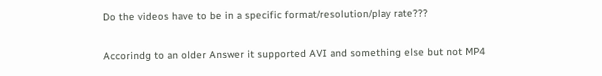Do the videos have to be in a specific format/resolution/play rate???

Accorindg to an older Answer it supported AVI and something else but not MP4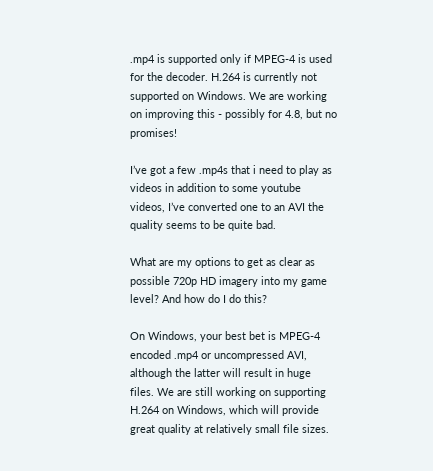.mp4 is supported only if MPEG-4 is used for the decoder. H.264 is currently not supported on Windows. We are working on improving this - possibly for 4.8, but no promises!

I’ve got a few .mp4s that i need to play as videos in addition to some youtube videos, I’ve converted one to an AVI the quality seems to be quite bad.

What are my options to get as clear as possible 720p HD imagery into my game level? And how do I do this?

On Windows, your best bet is MPEG-4 encoded .mp4 or uncompressed AVI, although the latter will result in huge files. We are still working on supporting H.264 on Windows, which will provide great quality at relatively small file sizes.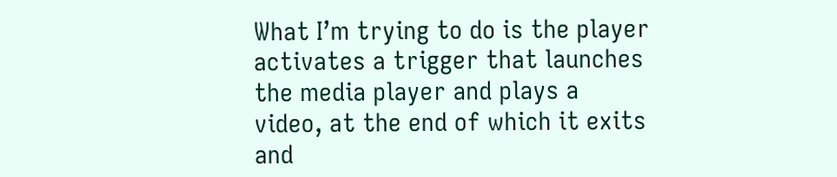What I’m trying to do is the player activates a trigger that launches the media player and plays a video, at the end of which it exits and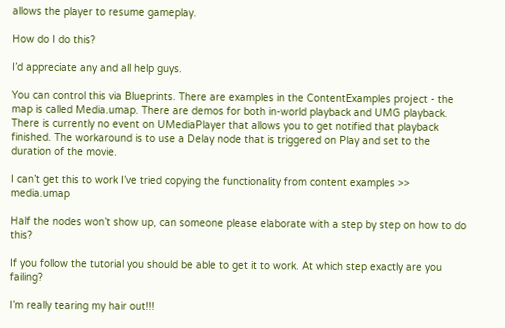allows the player to resume gameplay.

How do I do this?

I’d appreciate any and all help guys.

You can control this via Blueprints. There are examples in the ContentExamples project - the map is called Media.umap. There are demos for both in-world playback and UMG playback. There is currently no event on UMediaPlayer that allows you to get notified that playback finished. The workaround is to use a Delay node that is triggered on Play and set to the duration of the movie.

I can’t get this to work I’ve tried copying the functionality from content examples >> media.umap

Half the nodes won’t show up, can someone please elaborate with a step by step on how to do this?

If you follow the tutorial you should be able to get it to work. At which step exactly are you failing?

I’m really tearing my hair out!!!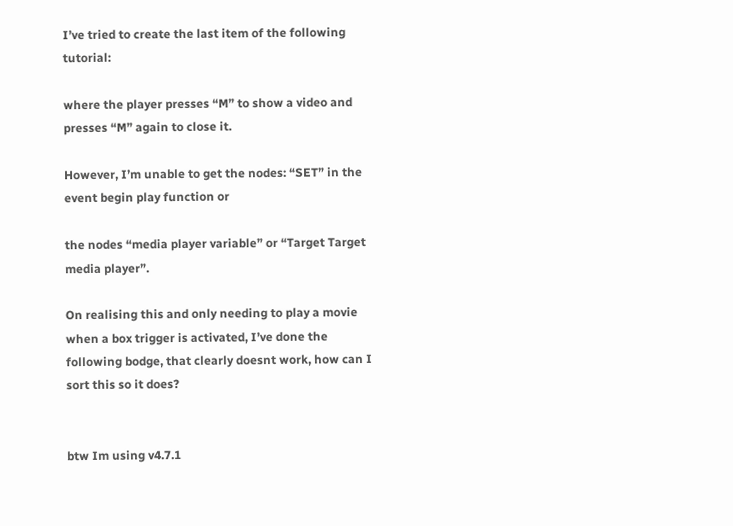I’ve tried to create the last item of the following tutorial:

where the player presses “M” to show a video and presses “M” again to close it.

However, I’m unable to get the nodes: “SET” in the event begin play function or

the nodes “media player variable” or “Target Target media player”.

On realising this and only needing to play a movie when a box trigger is activated, I’ve done the following bodge, that clearly doesnt work, how can I sort this so it does?


btw Im using v4.7.1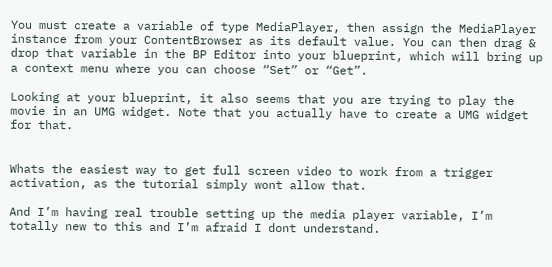You must create a variable of type MediaPlayer, then assign the MediaPlayer instance from your ContentBrowser as its default value. You can then drag & drop that variable in the BP Editor into your blueprint, which will bring up a context menu where you can choose “Set” or “Get”.

Looking at your blueprint, it also seems that you are trying to play the movie in an UMG widget. Note that you actually have to create a UMG widget for that.


Whats the easiest way to get full screen video to work from a trigger activation, as the tutorial simply wont allow that.

And I’m having real trouble setting up the media player variable, I’m totally new to this and I’m afraid I dont understand.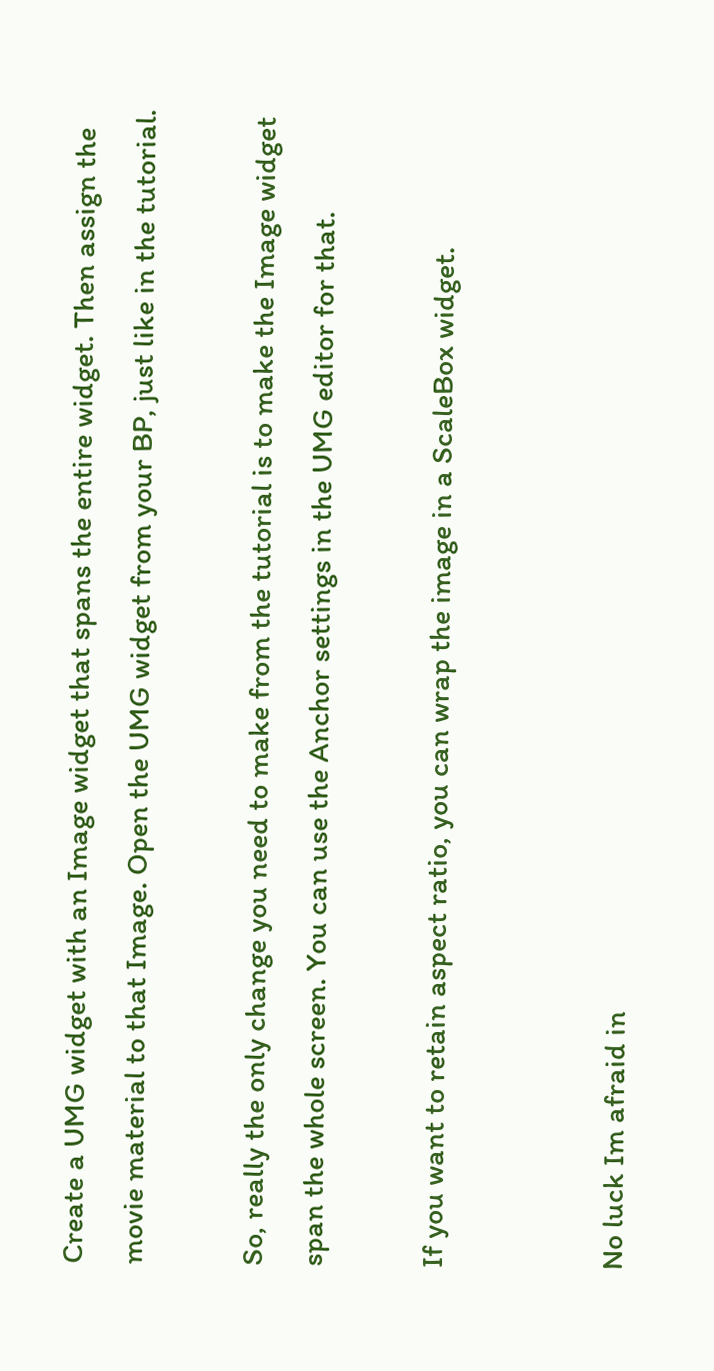Create a UMG widget with an Image widget that spans the entire widget. Then assign the movie material to that Image. Open the UMG widget from your BP, just like in the tutorial.

So, really the only change you need to make from the tutorial is to make the Image widget span the whole screen. You can use the Anchor settings in the UMG editor for that.

If you want to retain aspect ratio, you can wrap the image in a ScaleBox widget.


No luck Im afraid in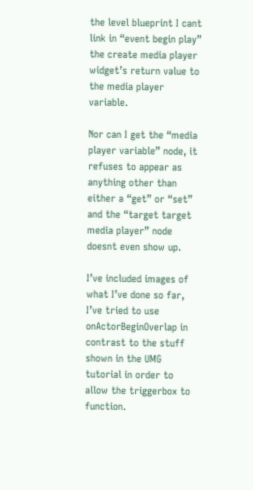the level blueprint I cant link in “event begin play” the create media player widget’s return value to the media player variable.

Nor can I get the “media player variable” node, it refuses to appear as anything other than either a “get” or “set” and the “target target media player” node doesnt even show up.

I’ve included images of what I’ve done so far, I’ve tried to use onActorBeginOverlap in contrast to the stuff shown in the UMG tutorial in order to allow the triggerbox to function.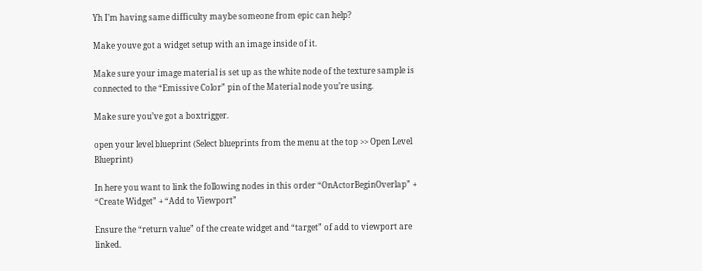Yh I’m having same difficulty maybe someone from epic can help?

Make youve got a widget setup with an image inside of it.

Make sure your image material is set up as the white node of the texture sample is connected to the “Emissive Color” pin of the Material node you’re using.

Make sure you’ve got a boxtrigger.

open your level blueprint (Select blueprints from the menu at the top >> Open Level Blueprint)

In here you want to link the following nodes in this order “OnActorBeginOverlap” + “Create Widget” + “Add to Viewport”

Ensure the “return value” of the create widget and “target” of add to viewport are linked.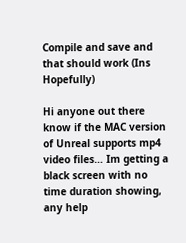Compile and save and that should work (Ins Hopefully)

Hi anyone out there know if the MAC version of Unreal supports mp4 video files… Im getting a black screen with no time duration showing, any help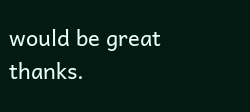would be great thanks.